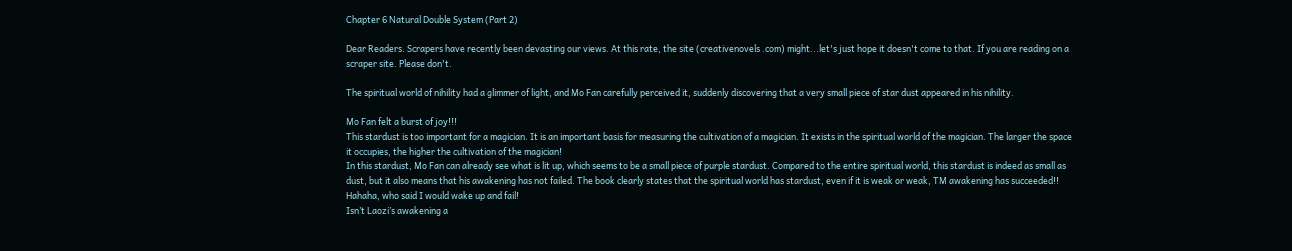Chapter 6 Natural Double System (Part 2)

Dear Readers. Scrapers have recently been devasting our views. At this rate, the site (creativenovels .com) might...let's just hope it doesn't come to that. If you are reading on a scraper site. Please don't.

The spiritual world of nihility had a glimmer of light, and Mo Fan carefully perceived it, suddenly discovering that a very small piece of star dust appeared in his nihility.

Mo Fan felt a burst of joy!!!
This stardust is too important for a magician. It is an important basis for measuring the cultivation of a magician. It exists in the spiritual world of the magician. The larger the space it occupies, the higher the cultivation of the magician!
In this stardust, Mo Fan can already see what is lit up, which seems to be a small piece of purple stardust. Compared to the entire spiritual world, this stardust is indeed as small as dust, but it also means that his awakening has not failed. The book clearly states that the spiritual world has stardust, even if it is weak or weak, TM awakening has succeeded!!
Hahaha, who said I would wake up and fail!
Isn’t Laozi’s awakening a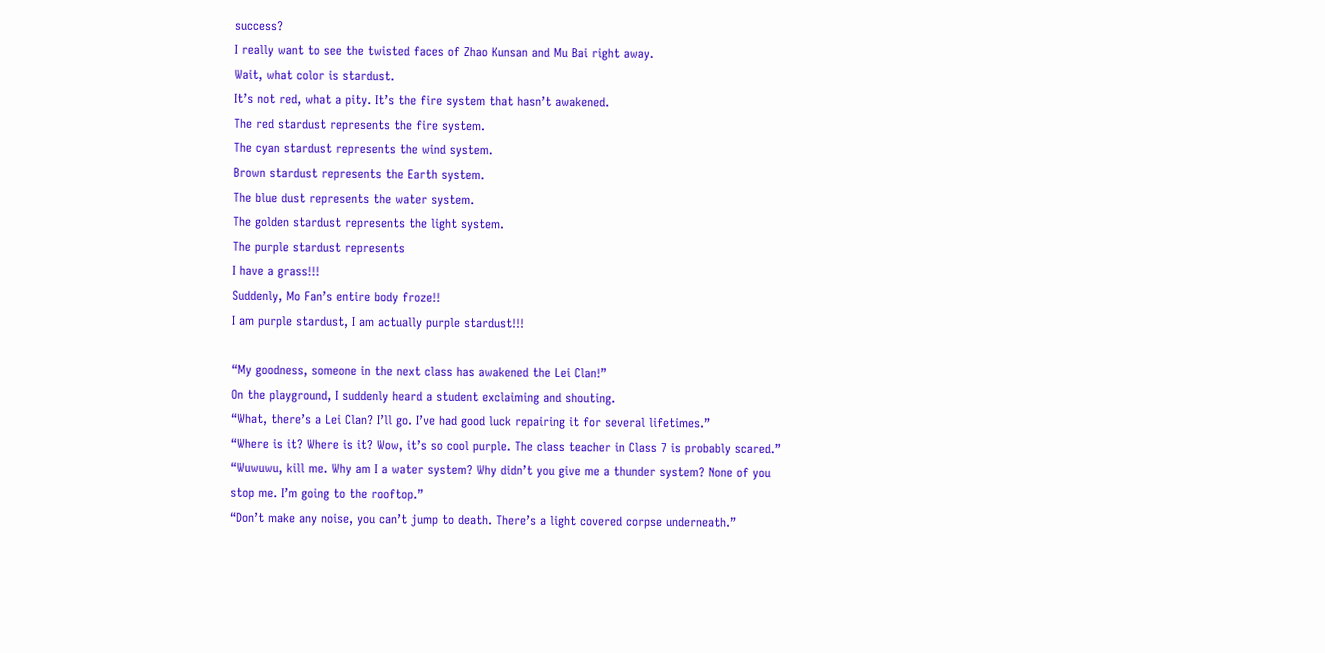success?
I really want to see the twisted faces of Zhao Kunsan and Mu Bai right away.
Wait, what color is stardust.
It’s not red, what a pity. It’s the fire system that hasn’t awakened.
The red stardust represents the fire system.
The cyan stardust represents the wind system.
Brown stardust represents the Earth system.
The blue dust represents the water system.
The golden stardust represents the light system.
The purple stardust represents
I have a grass!!!
Suddenly, Mo Fan’s entire body froze!!
I am purple stardust, I am actually purple stardust!!!

“My goodness, someone in the next class has awakened the Lei Clan!”
On the playground, I suddenly heard a student exclaiming and shouting.
“What, there’s a Lei Clan? I’ll go. I’ve had good luck repairing it for several lifetimes.”
“Where is it? Where is it? Wow, it’s so cool purple. The class teacher in Class 7 is probably scared.”
“Wuwuwu, kill me. Why am I a water system? Why didn’t you give me a thunder system? None of you stop me. I’m going to the rooftop.”
“Don’t make any noise, you can’t jump to death. There’s a light covered corpse underneath.”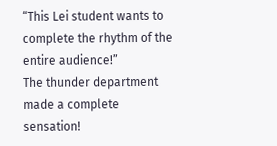“This Lei student wants to complete the rhythm of the entire audience!”
The thunder department made a complete sensation!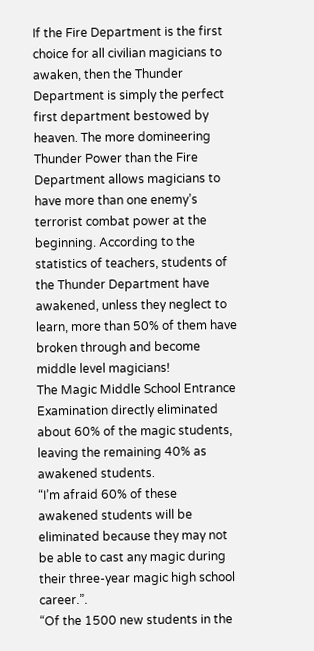If the Fire Department is the first choice for all civilian magicians to awaken, then the Thunder Department is simply the perfect first department bestowed by heaven. The more domineering Thunder Power than the Fire Department allows magicians to have more than one enemy’s terrorist combat power at the beginning. According to the statistics of teachers, students of the Thunder Department have awakened, unless they neglect to learn, more than 50% of them have broken through and become middle level magicians!
The Magic Middle School Entrance Examination directly eliminated about 60% of the magic students, leaving the remaining 40% as awakened students.
“I’m afraid 60% of these awakened students will be eliminated because they may not be able to cast any magic during their three-year magic high school career.”.
“Of the 1500 new students in the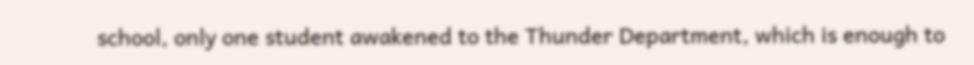school, only one student awakened to the Thunder Department, which is enough to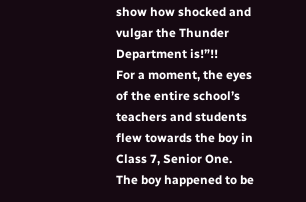show how shocked and vulgar the Thunder Department is!”!!
For a moment, the eyes of the entire school’s teachers and students flew towards the boy in Class 7, Senior One. The boy happened to be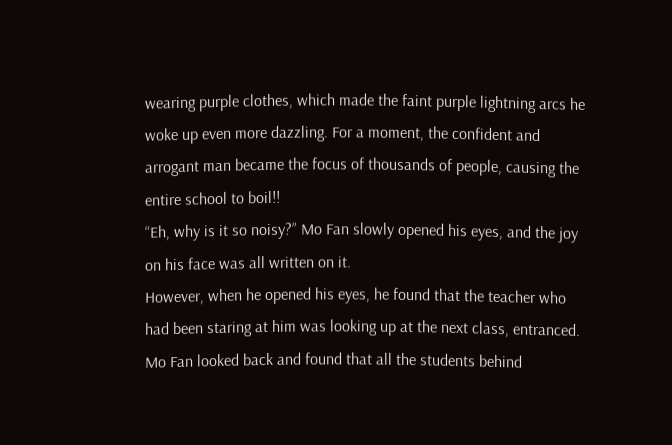wearing purple clothes, which made the faint purple lightning arcs he woke up even more dazzling. For a moment, the confident and arrogant man became the focus of thousands of people, causing the entire school to boil!!
“Eh, why is it so noisy?” Mo Fan slowly opened his eyes, and the joy on his face was all written on it.
However, when he opened his eyes, he found that the teacher who had been staring at him was looking up at the next class, entranced.
Mo Fan looked back and found that all the students behind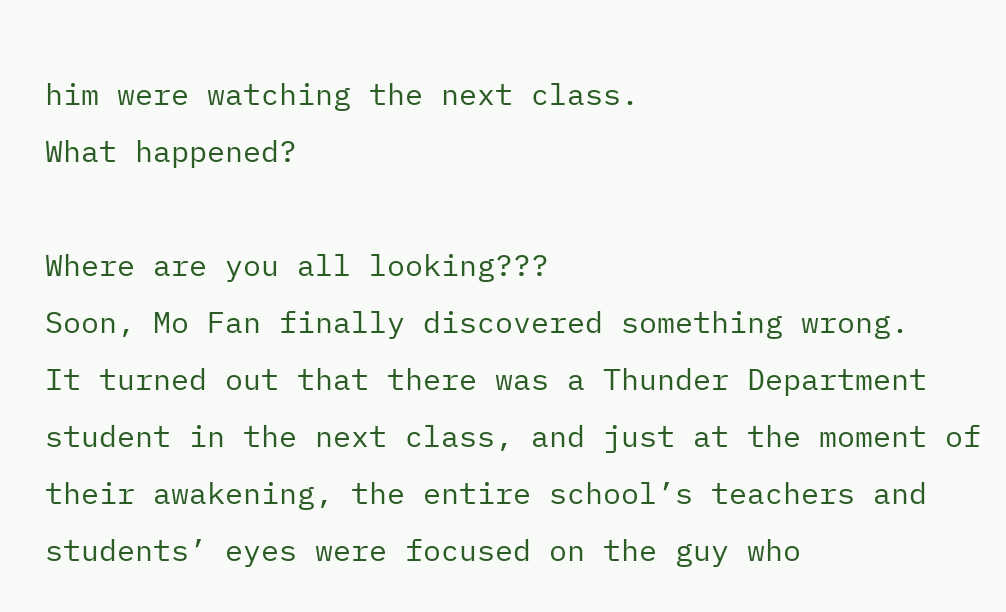him were watching the next class.
What happened?

Where are you all looking???
Soon, Mo Fan finally discovered something wrong.
It turned out that there was a Thunder Department student in the next class, and just at the moment of their awakening, the entire school’s teachers and students’ eyes were focused on the guy who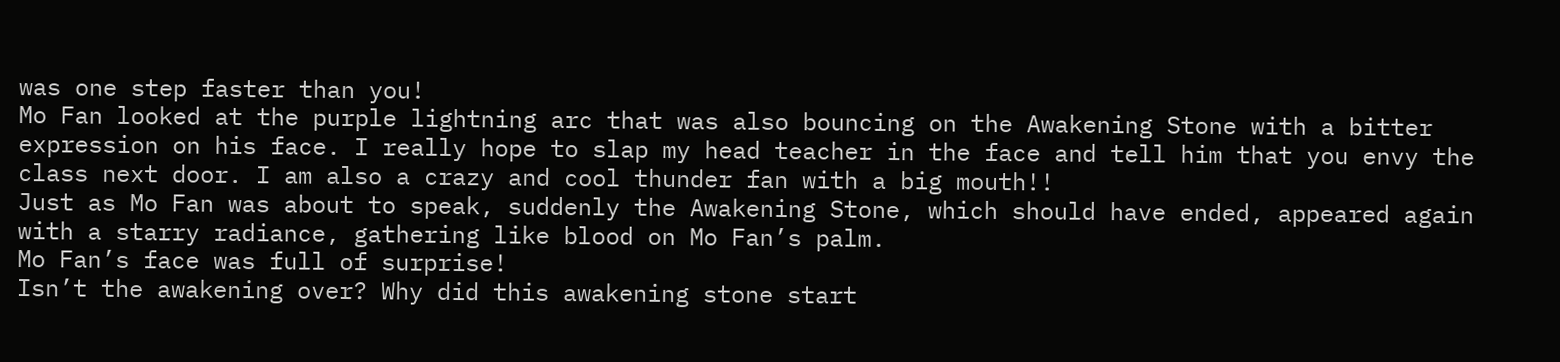was one step faster than you!
Mo Fan looked at the purple lightning arc that was also bouncing on the Awakening Stone with a bitter expression on his face. I really hope to slap my head teacher in the face and tell him that you envy the class next door. I am also a crazy and cool thunder fan with a big mouth!!
Just as Mo Fan was about to speak, suddenly the Awakening Stone, which should have ended, appeared again with a starry radiance, gathering like blood on Mo Fan’s palm.
Mo Fan’s face was full of surprise!
Isn’t the awakening over? Why did this awakening stone start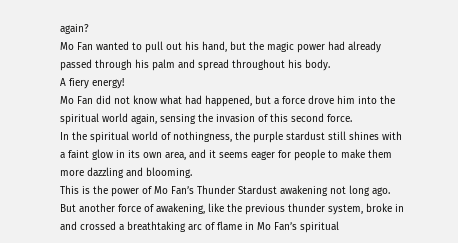again?
Mo Fan wanted to pull out his hand, but the magic power had already passed through his palm and spread throughout his body.
A fiery energy!
Mo Fan did not know what had happened, but a force drove him into the spiritual world again, sensing the invasion of this second force.
In the spiritual world of nothingness, the purple stardust still shines with a faint glow in its own area, and it seems eager for people to make them more dazzling and blooming.
This is the power of Mo Fan’s Thunder Stardust awakening not long ago.
But another force of awakening, like the previous thunder system, broke in and crossed a breathtaking arc of flame in Mo Fan’s spiritual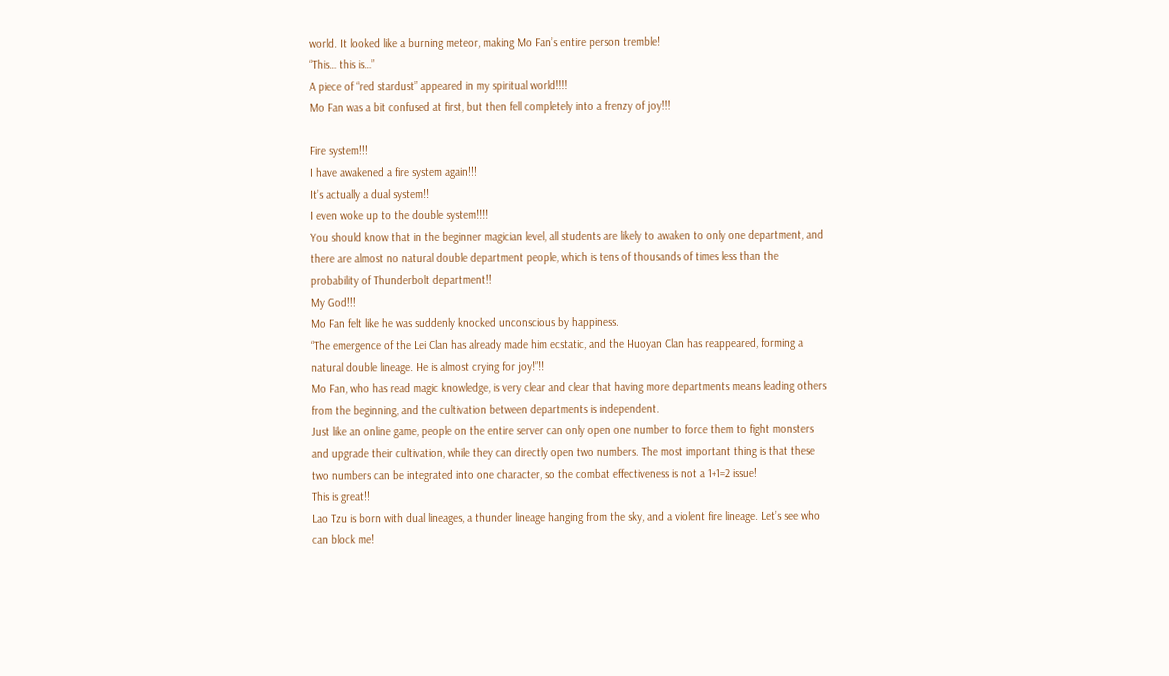world. It looked like a burning meteor, making Mo Fan’s entire person tremble!
“This… this is…”
A piece of “red stardust” appeared in my spiritual world!!!!
Mo Fan was a bit confused at first, but then fell completely into a frenzy of joy!!!

Fire system!!!
I have awakened a fire system again!!!
It’s actually a dual system!!
I even woke up to the double system!!!!
You should know that in the beginner magician level, all students are likely to awaken to only one department, and there are almost no natural double department people, which is tens of thousands of times less than the probability of Thunderbolt department!!
My God!!!
Mo Fan felt like he was suddenly knocked unconscious by happiness.
“The emergence of the Lei Clan has already made him ecstatic, and the Huoyan Clan has reappeared, forming a natural double lineage. He is almost crying for joy!”!!
Mo Fan, who has read magic knowledge, is very clear and clear that having more departments means leading others from the beginning, and the cultivation between departments is independent.
Just like an online game, people on the entire server can only open one number to force them to fight monsters and upgrade their cultivation, while they can directly open two numbers. The most important thing is that these two numbers can be integrated into one character, so the combat effectiveness is not a 1+1=2 issue!
This is great!!
Lao Tzu is born with dual lineages, a thunder lineage hanging from the sky, and a violent fire lineage. Let’s see who can block me!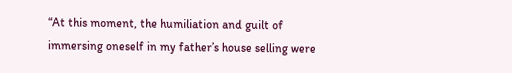“At this moment, the humiliation and guilt of immersing oneself in my father’s house selling were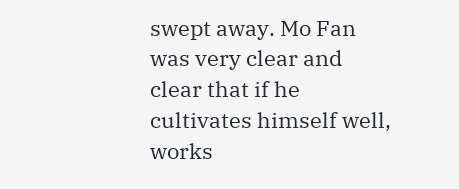swept away. Mo Fan was very clear and clear that if he cultivates himself well, works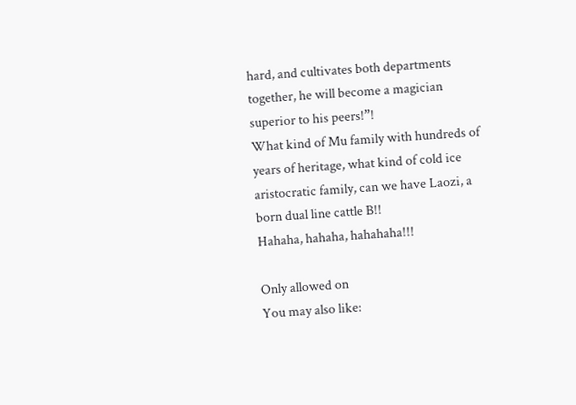hard, and cultivates both departments together, he will become a magician superior to his peers!”!
What kind of Mu family with hundreds of years of heritage, what kind of cold ice aristocratic family, can we have Laozi, a born dual line cattle B!!
Hahaha, hahaha, hahahaha!!!

Only allowed on
You may also like: